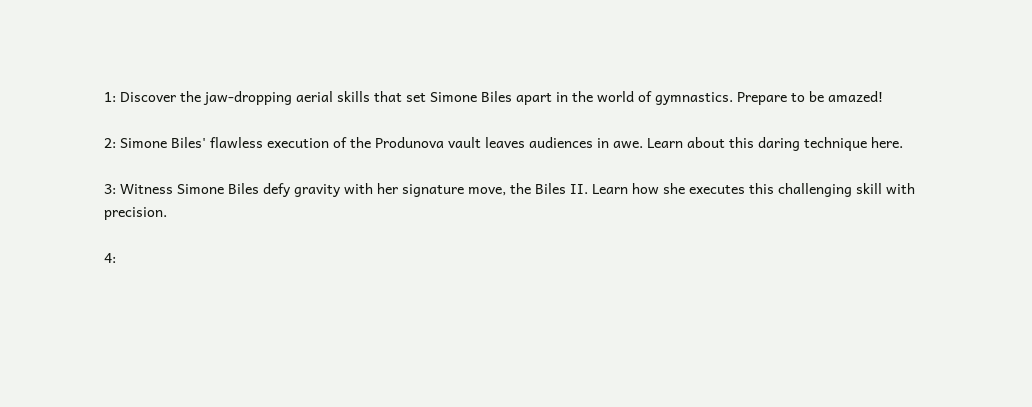1: Discover the jaw-dropping aerial skills that set Simone Biles apart in the world of gymnastics. Prepare to be amazed!

2: Simone Biles' flawless execution of the Produnova vault leaves audiences in awe. Learn about this daring technique here.

3: Witness Simone Biles defy gravity with her signature move, the Biles II. Learn how she executes this challenging skill with precision.

4: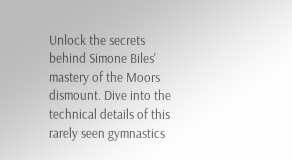Unlock the secrets behind Simone Biles' mastery of the Moors dismount. Dive into the technical details of this rarely seen gymnastics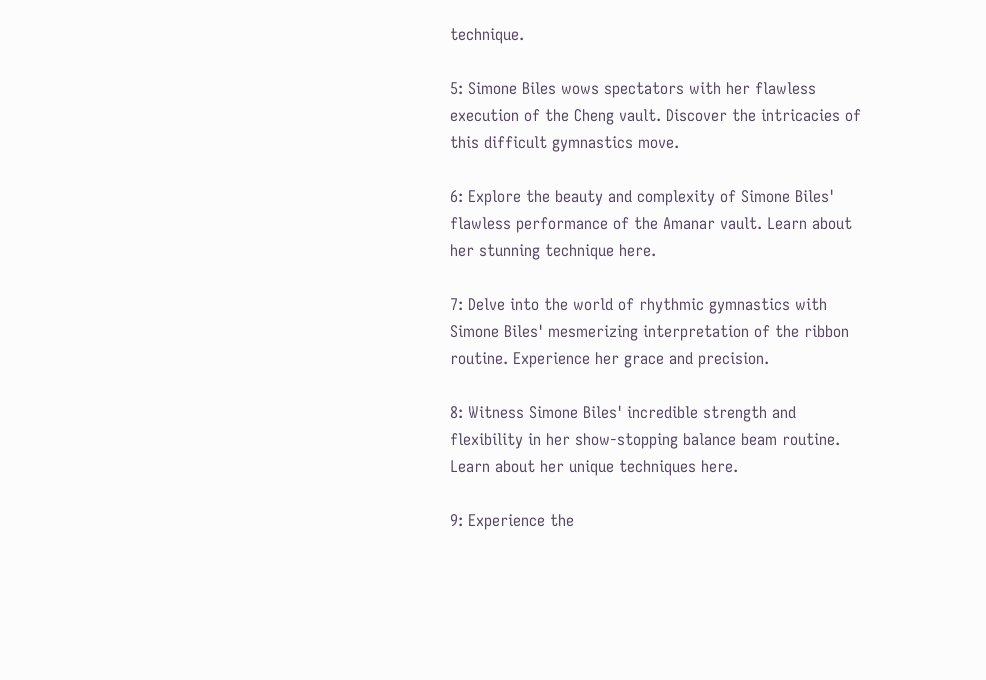technique.

5: Simone Biles wows spectators with her flawless execution of the Cheng vault. Discover the intricacies of this difficult gymnastics move.

6: Explore the beauty and complexity of Simone Biles' flawless performance of the Amanar vault. Learn about her stunning technique here.

7: Delve into the world of rhythmic gymnastics with Simone Biles' mesmerizing interpretation of the ribbon routine. Experience her grace and precision.

8: Witness Simone Biles' incredible strength and flexibility in her show-stopping balance beam routine. Learn about her unique techniques here.

9: Experience the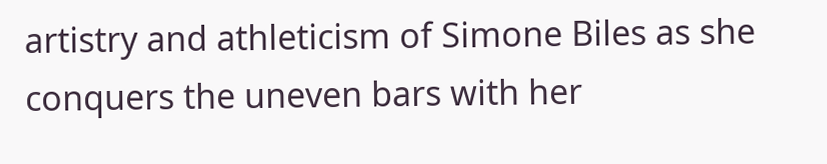artistry and athleticism of Simone Biles as she conquers the uneven bars with her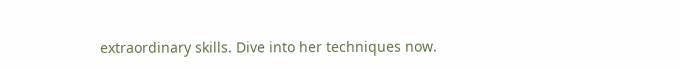extraordinary skills. Dive into her techniques now.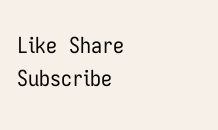Like  Share Subscribe